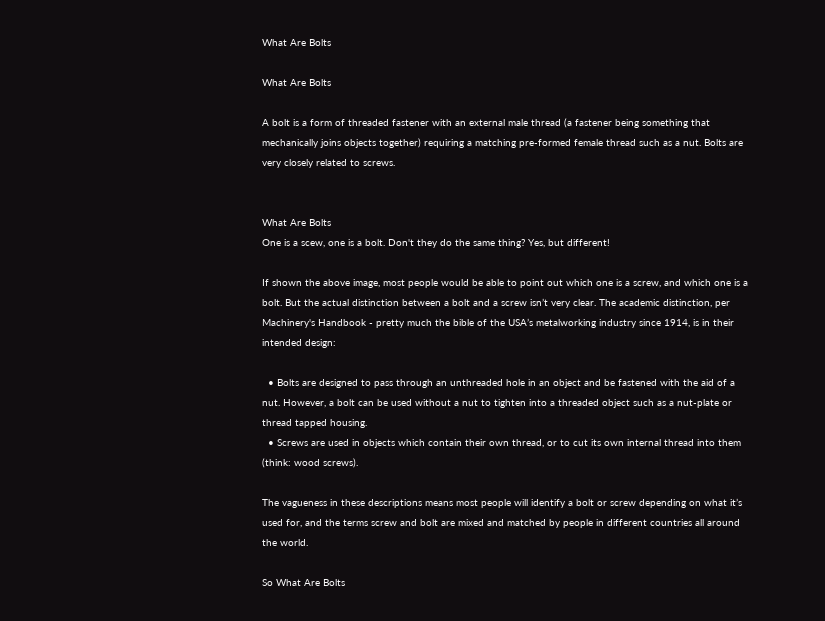What Are Bolts

What Are Bolts

A bolt is a form of threaded fastener with an external male thread (a fastener being something that mechanically joins objects together) requiring a matching pre-formed female thread such as a nut. Bolts are very closely related to screws.


What Are Bolts
One is a scew, one is a bolt. Don't they do the same thing? Yes, but different!

If shown the above image, most people would be able to point out which one is a screw, and which one is a bolt. But the actual distinction between a bolt and a screw isn’t very clear. The academic distinction, per Machinery's Handbook - pretty much the bible of the USA’s metalworking industry since 1914, is in their intended design:

  • Bolts are designed to pass through an unthreaded hole in an object and be fastened with the aid of a nut. However, a bolt can be used without a nut to tighten into a threaded object such as a nut-plate or thread tapped housing.
  • Screws are used in objects which contain their own thread, or to cut its own internal thread into them (think: wood screws).

The vagueness in these descriptions means most people will identify a bolt or screw depending on what it’s used for, and the terms screw and bolt are mixed and matched by people in different countries all around the world.

So What Are Bolts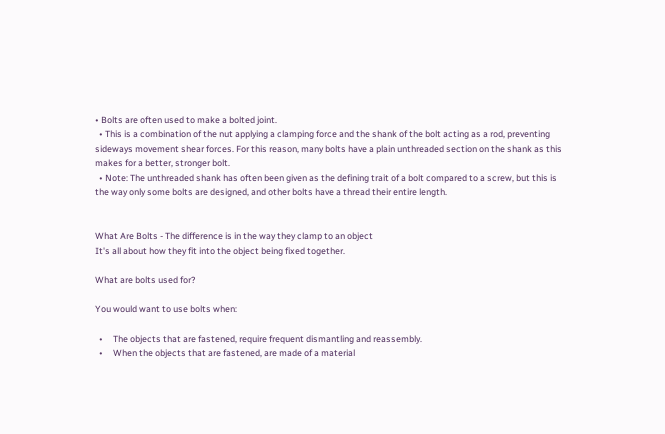• Bolts are often used to make a bolted joint.
  • This is a combination of the nut applying a clamping force and the shank of the bolt acting as a rod, preventing sideways movement shear forces. For this reason, many bolts have a plain unthreaded section on the shank as this makes for a better, stronger bolt.
  • Note: The unthreaded shank has often been given as the defining trait of a bolt compared to a screw, but this is the way only some bolts are designed, and other bolts have a thread their entire length.


What Are Bolts - The difference is in the way they clamp to an object
It's all about how they fit into the object being fixed together.

What are bolts used for?

You would want to use bolts when:

  •     The objects that are fastened, require frequent dismantling and reassembly.
  •     When the objects that are fastened, are made of a material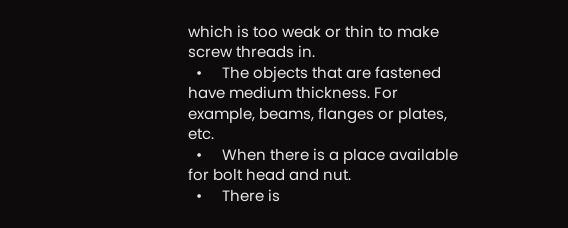which is too weak or thin to make screw threads in.
  •     The objects that are fastened have medium thickness. For example, beams, flanges or plates, etc.
  •     When there is a place available for bolt head and nut.
  •     There is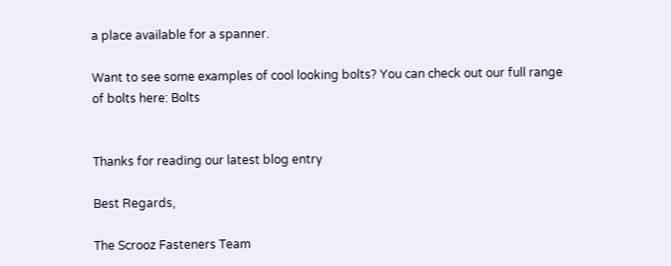a place available for a spanner.

Want to see some examples of cool looking bolts? You can check out our full range of bolts here: Bolts


Thanks for reading our latest blog entry

Best Regards,

The Scrooz Fasteners Team